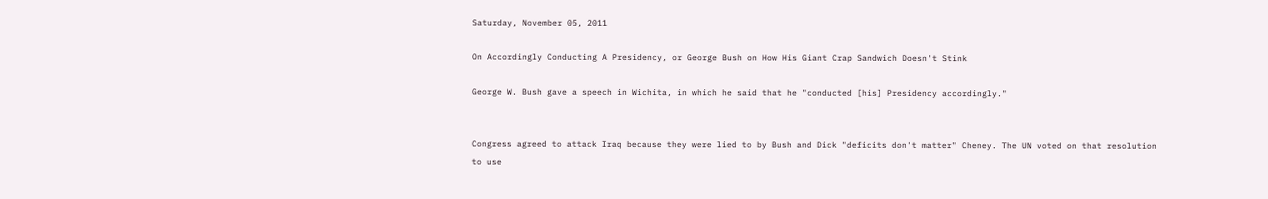Saturday, November 05, 2011

On Accordingly Conducting A Presidency, or George Bush on How His Giant Crap Sandwich Doesn't Stink

George W. Bush gave a speech in Wichita, in which he said that he "conducted [his] Presidency accordingly."


Congress agreed to attack Iraq because they were lied to by Bush and Dick "deficits don't matter" Cheney. The UN voted on that resolution to use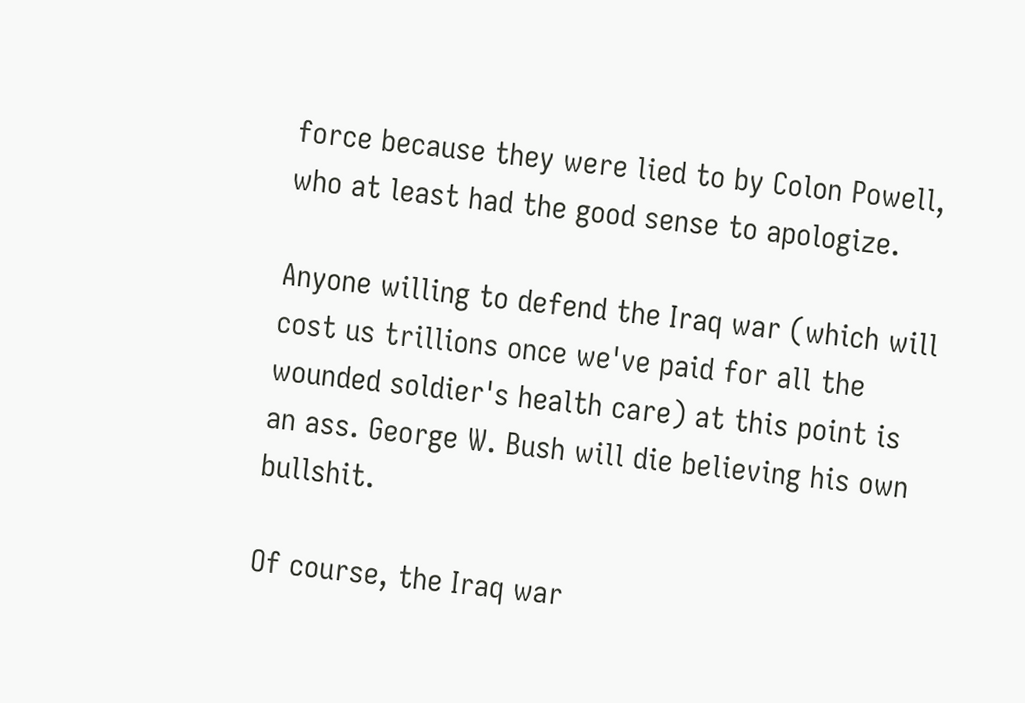force because they were lied to by Colon Powell, who at least had the good sense to apologize.

Anyone willing to defend the Iraq war (which will cost us trillions once we've paid for all the wounded soldier's health care) at this point is an ass. George W. Bush will die believing his own bullshit.

Of course, the Iraq war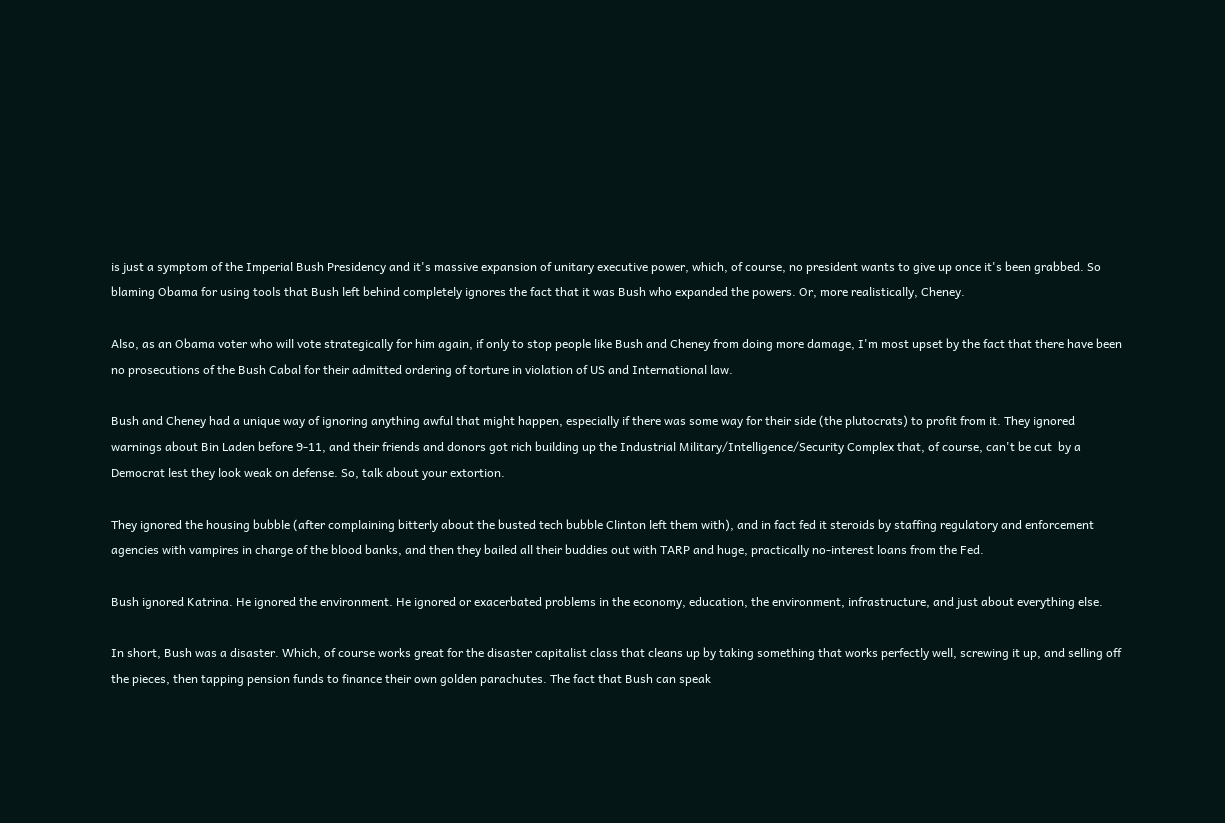is just a symptom of the Imperial Bush Presidency and it's massive expansion of unitary executive power, which, of course, no president wants to give up once it's been grabbed. So blaming Obama for using tools that Bush left behind completely ignores the fact that it was Bush who expanded the powers. Or, more realistically, Cheney.

Also, as an Obama voter who will vote strategically for him again, if only to stop people like Bush and Cheney from doing more damage, I'm most upset by the fact that there have been no prosecutions of the Bush Cabal for their admitted ordering of torture in violation of US and International law.

Bush and Cheney had a unique way of ignoring anything awful that might happen, especially if there was some way for their side (the plutocrats) to profit from it. They ignored warnings about Bin Laden before 9-11, and their friends and donors got rich building up the Industrial Military/Intelligence/Security Complex that, of course, can't be cut  by a Democrat lest they look weak on defense. So, talk about your extortion.

They ignored the housing bubble (after complaining bitterly about the busted tech bubble Clinton left them with), and in fact fed it steroids by staffing regulatory and enforcement agencies with vampires in charge of the blood banks, and then they bailed all their buddies out with TARP and huge, practically no-interest loans from the Fed.

Bush ignored Katrina. He ignored the environment. He ignored or exacerbated problems in the economy, education, the environment, infrastructure, and just about everything else.

In short, Bush was a disaster. Which, of course works great for the disaster capitalist class that cleans up by taking something that works perfectly well, screwing it up, and selling off the pieces, then tapping pension funds to finance their own golden parachutes. The fact that Bush can speak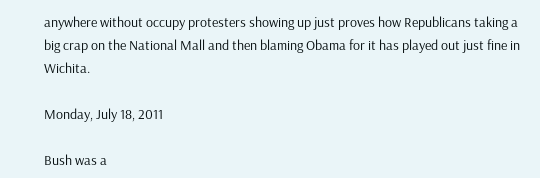anywhere without occupy protesters showing up just proves how Republicans taking a big crap on the National Mall and then blaming Obama for it has played out just fine in Wichita.

Monday, July 18, 2011

Bush was a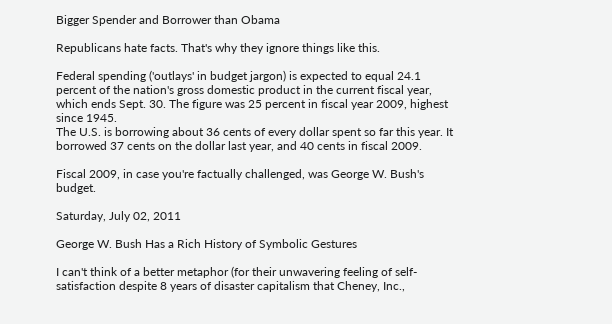Bigger Spender and Borrower than Obama

Republicans hate facts. That's why they ignore things like this.

Federal spending ('outlays' in budget jargon) is expected to equal 24.1 percent of the nation's gross domestic product in the current fiscal year, which ends Sept. 30. The figure was 25 percent in fiscal year 2009, highest since 1945.
The U.S. is borrowing about 36 cents of every dollar spent so far this year. It borrowed 37 cents on the dollar last year, and 40 cents in fiscal 2009.

Fiscal 2009, in case you're factually challenged, was George W. Bush's budget.

Saturday, July 02, 2011

George W. Bush Has a Rich History of Symbolic Gestures

I can't think of a better metaphor (for their unwavering feeling of self-satisfaction despite 8 years of disaster capitalism that Cheney, Inc.,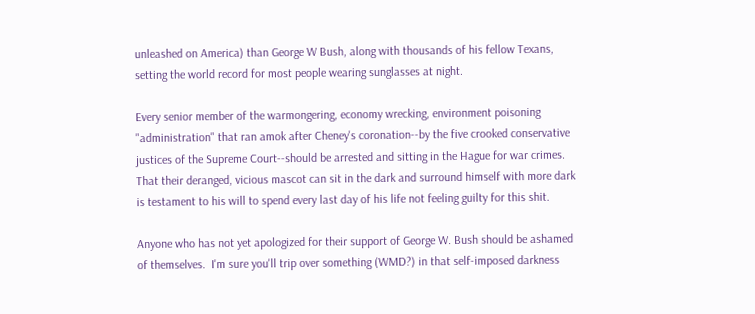unleashed on America) than George W Bush, along with thousands of his fellow Texans, setting the world record for most people wearing sunglasses at night.

Every senior member of the warmongering, economy wrecking, environment poisoning "administration" that ran amok after Cheney's coronation--by the five crooked conservative justices of the Supreme Court--should be arrested and sitting in the Hague for war crimes. That their deranged, vicious mascot can sit in the dark and surround himself with more dark is testament to his will to spend every last day of his life not feeling guilty for this shit.

Anyone who has not yet apologized for their support of George W. Bush should be ashamed of themselves.  I'm sure you'll trip over something (WMD?) in that self-imposed darkness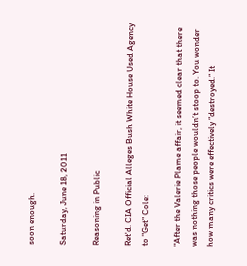soon enough.

Saturday, June 18, 2011

Reasoning in Public

Ret'd. CIA Official Alleges Bush White House Used Agency to "Get" Cole:

"After the Valerie Plame affair, it seemed clear that there was nothing those people wouldn’t stoop to. You wonder how many critics were effectively “destroyed.” It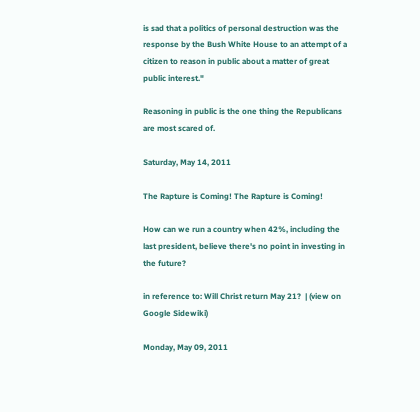is sad that a politics of personal destruction was the response by the Bush White House to an attempt of a citizen to reason in public about a matter of great public interest."

Reasoning in public is the one thing the Republicans are most scared of.

Saturday, May 14, 2011

The Rapture is Coming! The Rapture is Coming!

How can we run a country when 42%, including the last president, believe there's no point in investing in the future?

in reference to: Will Christ return May 21?  | (view on Google Sidewiki)

Monday, May 09, 2011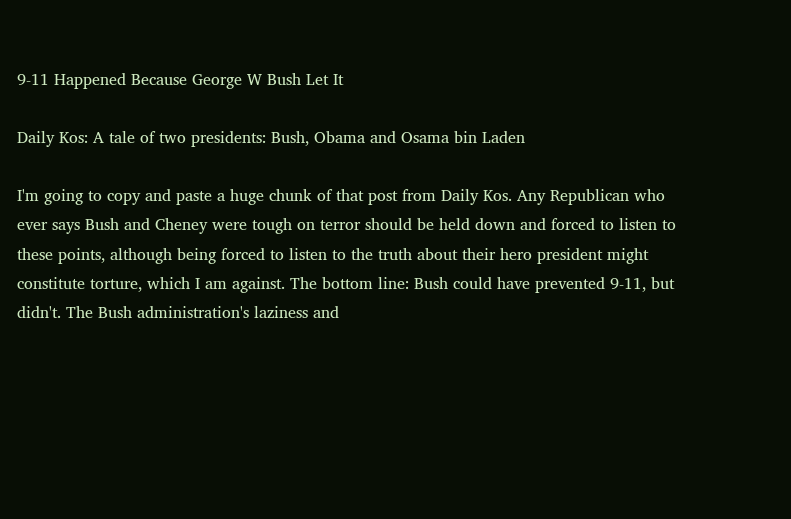9-11 Happened Because George W Bush Let It

Daily Kos: A tale of two presidents: Bush, Obama and Osama bin Laden

I'm going to copy and paste a huge chunk of that post from Daily Kos. Any Republican who ever says Bush and Cheney were tough on terror should be held down and forced to listen to these points, although being forced to listen to the truth about their hero president might constitute torture, which I am against. The bottom line: Bush could have prevented 9-11, but didn't. The Bush administration's laziness and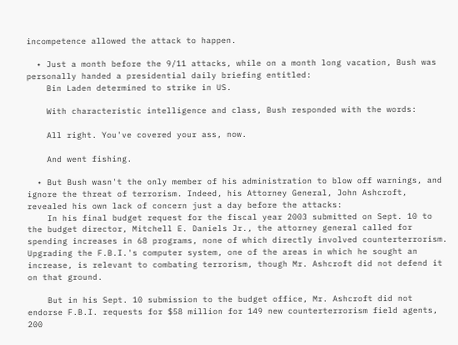incompetence allowed the attack to happen.

  • Just a month before the 9/11 attacks, while on a month long vacation, Bush was personally handed a presidential daily briefing entitled:
    Bin Laden determined to strike in US.

    With characteristic intelligence and class, Bush responded with the words:

    All right. You've covered your ass, now.

    And went fishing.

  • But Bush wasn't the only member of his administration to blow off warnings, and ignore the threat of terrorism. Indeed, his Attorney General, John Ashcroft, revealed his own lack of concern just a day before the attacks:
    In his final budget request for the fiscal year 2003 submitted on Sept. 10 to the budget director, Mitchell E. Daniels Jr., the attorney general called for spending increases in 68 programs, none of which directly involved counterterrorism. Upgrading the F.B.I.'s computer system, one of the areas in which he sought an increase, is relevant to combating terrorism, though Mr. Ashcroft did not defend it on that ground.

    But in his Sept. 10 submission to the budget office, Mr. Ashcroft did not endorse F.B.I. requests for $58 million for 149 new counterterrorism field agents, 200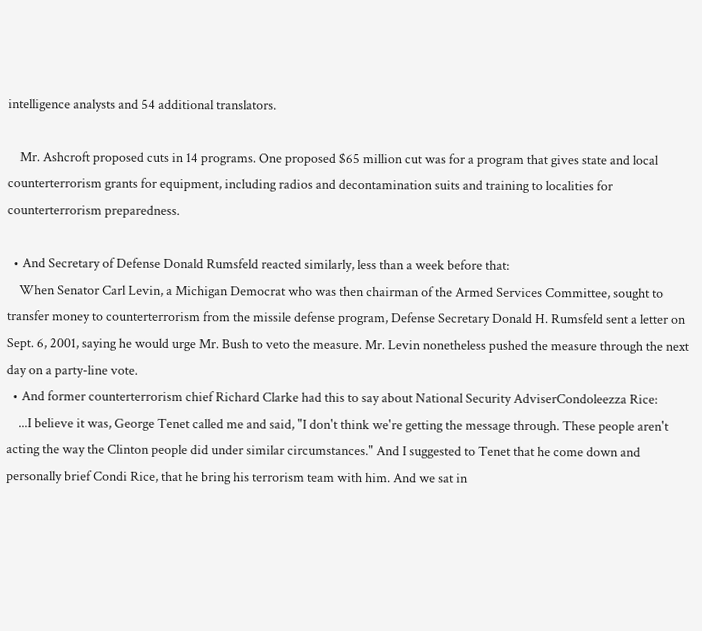intelligence analysts and 54 additional translators.

    Mr. Ashcroft proposed cuts in 14 programs. One proposed $65 million cut was for a program that gives state and local counterterrorism grants for equipment, including radios and decontamination suits and training to localities for counterterrorism preparedness.

  • And Secretary of Defense Donald Rumsfeld reacted similarly, less than a week before that:
    When Senator Carl Levin, a Michigan Democrat who was then chairman of the Armed Services Committee, sought to transfer money to counterterrorism from the missile defense program, Defense Secretary Donald H. Rumsfeld sent a letter on Sept. 6, 2001, saying he would urge Mr. Bush to veto the measure. Mr. Levin nonetheless pushed the measure through the next day on a party-line vote.
  • And former counterterrorism chief Richard Clarke had this to say about National Security AdviserCondoleezza Rice:
    ...I believe it was, George Tenet called me and said, "I don't think we're getting the message through. These people aren't acting the way the Clinton people did under similar circumstances." And I suggested to Tenet that he come down and personally brief Condi Rice, that he bring his terrorism team with him. And we sat in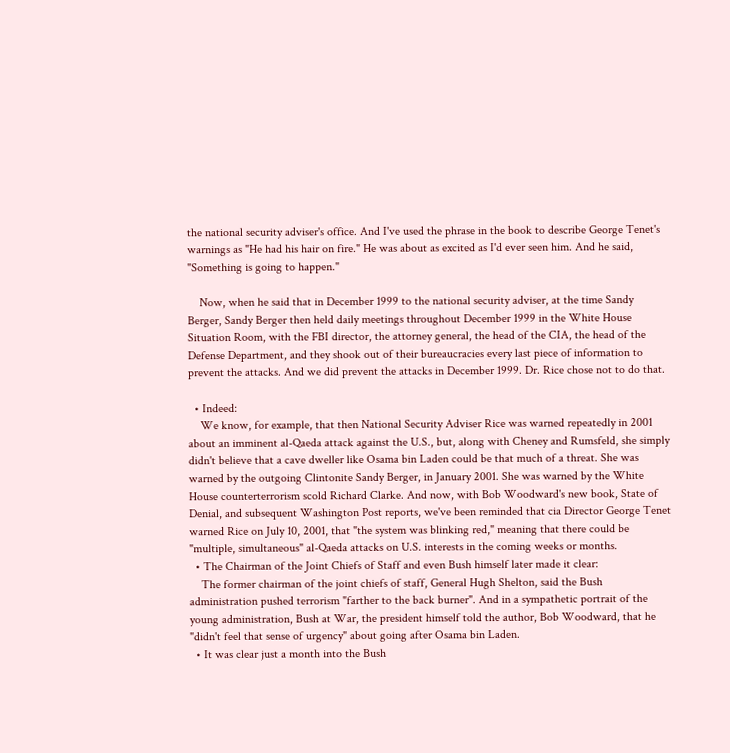the national security adviser's office. And I've used the phrase in the book to describe George Tenet's warnings as "He had his hair on fire." He was about as excited as I'd ever seen him. And he said, "Something is going to happen."

    Now, when he said that in December 1999 to the national security adviser, at the time Sandy Berger, Sandy Berger then held daily meetings throughout December 1999 in the White House Situation Room, with the FBI director, the attorney general, the head of the CIA, the head of the Defense Department, and they shook out of their bureaucracies every last piece of information to prevent the attacks. And we did prevent the attacks in December 1999. Dr. Rice chose not to do that.

  • Indeed:
    We know, for example, that then National Security Adviser Rice was warned repeatedly in 2001 about an imminent al-Qaeda attack against the U.S., but, along with Cheney and Rumsfeld, she simply didn't believe that a cave dweller like Osama bin Laden could be that much of a threat. She was warned by the outgoing Clintonite Sandy Berger, in January 2001. She was warned by the White House counterterrorism scold Richard Clarke. And now, with Bob Woodward's new book, State of Denial, and subsequent Washington Post reports, we've been reminded that cia Director George Tenet warned Rice on July 10, 2001, that "the system was blinking red," meaning that there could be "multiple, simultaneous" al-Qaeda attacks on U.S. interests in the coming weeks or months.
  • The Chairman of the Joint Chiefs of Staff and even Bush himself later made it clear:
    The former chairman of the joint chiefs of staff, General Hugh Shelton, said the Bush administration pushed terrorism "farther to the back burner". And in a sympathetic portrait of the young administration, Bush at War, the president himself told the author, Bob Woodward, that he "didn't feel that sense of urgency" about going after Osama bin Laden.
  • It was clear just a month into the Bush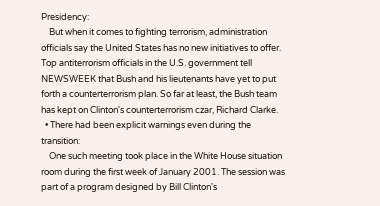Presidency:
    But when it comes to fighting terrorism, administration officials say the United States has no new initiatives to offer. Top antiterrorism officials in the U.S. government tell NEWSWEEK that Bush and his lieutenants have yet to put forth a counterterrorism plan. So far at least, the Bush team has kept on Clinton's counterterrorism czar, Richard Clarke.
  • There had been explicit warnings even during the transition:
    One such meeting took place in the White House situation room during the first week of January 2001. The session was part of a program designed by Bill Clinton's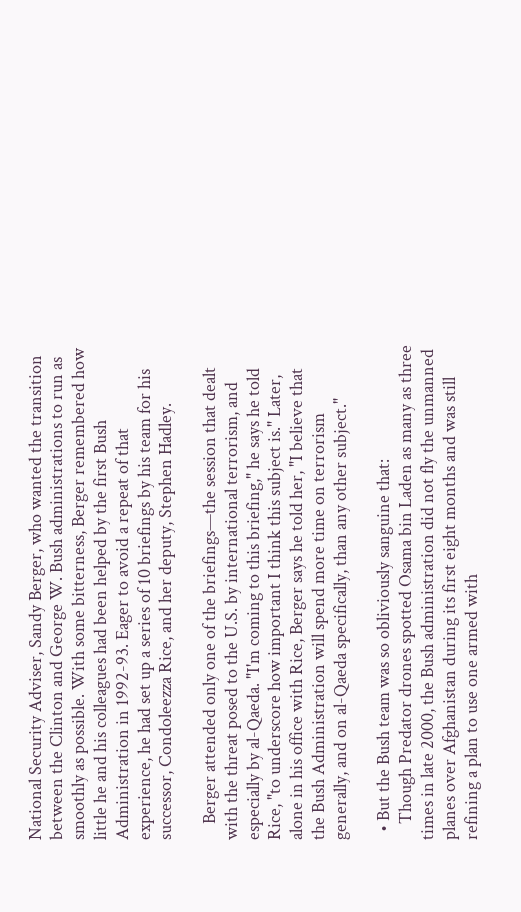National Security Adviser, Sandy Berger, who wanted the transition between the Clinton and George W. Bush administrations to run as smoothly as possible. With some bitterness, Berger remembered how little he and his colleagues had been helped by the first Bush Administration in 1992-93. Eager to avoid a repeat of that experience, he had set up a series of 10 briefings by his team for his successor, Condoleezza Rice, and her deputy, Stephen Hadley.

    Berger attended only one of the briefings—the session that dealt with the threat posed to the U.S. by international terrorism, and especially by al-Qaeda. "I'm coming to this briefing," he says he told Rice, "to underscore how important I think this subject is." Later, alone in his office with Rice, Berger says he told her, "I believe that the Bush Administration will spend more time on terrorism generally, and on al-Qaeda specifically, than any other subject."

  • But the Bush team was so obliviously sanguine that:
    Though Predator drones spotted Osama bin Laden as many as three times in late 2000, the Bush administration did not fly the unmanned planes over Afghanistan during its first eight months and was still refining a plan to use one armed with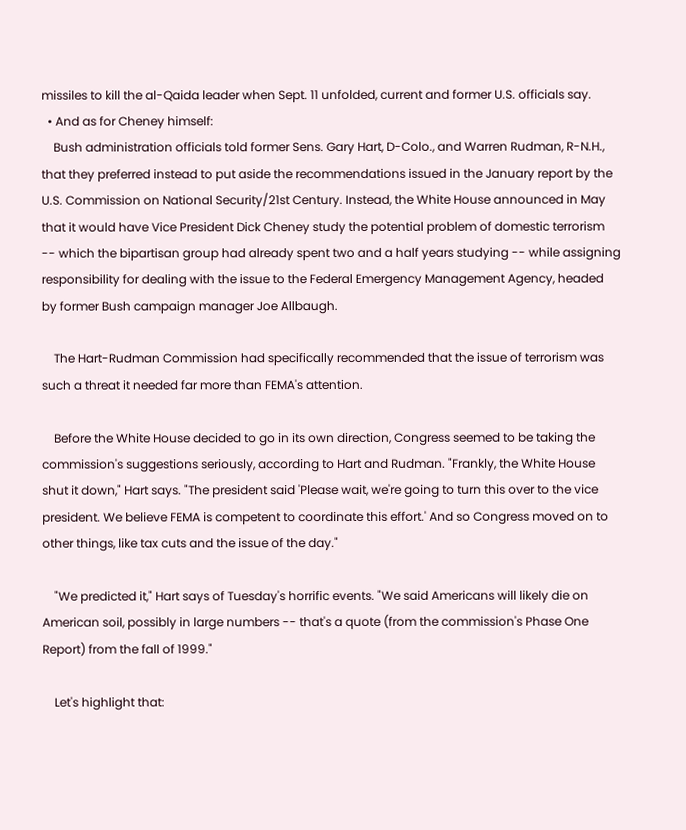missiles to kill the al-Qaida leader when Sept. 11 unfolded, current and former U.S. officials say.
  • And as for Cheney himself:
    Bush administration officials told former Sens. Gary Hart, D-Colo., and Warren Rudman, R-N.H., that they preferred instead to put aside the recommendations issued in the January report by the U.S. Commission on National Security/21st Century. Instead, the White House announced in May that it would have Vice President Dick Cheney study the potential problem of domestic terrorism -- which the bipartisan group had already spent two and a half years studying -- while assigning responsibility for dealing with the issue to the Federal Emergency Management Agency, headed by former Bush campaign manager Joe Allbaugh.

    The Hart-Rudman Commission had specifically recommended that the issue of terrorism was such a threat it needed far more than FEMA's attention.

    Before the White House decided to go in its own direction, Congress seemed to be taking the commission's suggestions seriously, according to Hart and Rudman. "Frankly, the White House shut it down," Hart says. "The president said 'Please wait, we're going to turn this over to the vice president. We believe FEMA is competent to coordinate this effort.' And so Congress moved on to other things, like tax cuts and the issue of the day."

    "We predicted it," Hart says of Tuesday's horrific events. "We said Americans will likely die on American soil, possibly in large numbers -- that's a quote (from the commission's Phase One Report) from the fall of 1999."

    Let's highlight that: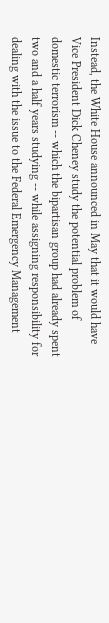Instead, the White House announced in May that it would have Vice President Dick Cheney study the potential problem of domestic terrorism -- which the bipartisan group had already spent two and a half years studying -- while assigning responsibility for dealing with the issue to the Federal Emergency Management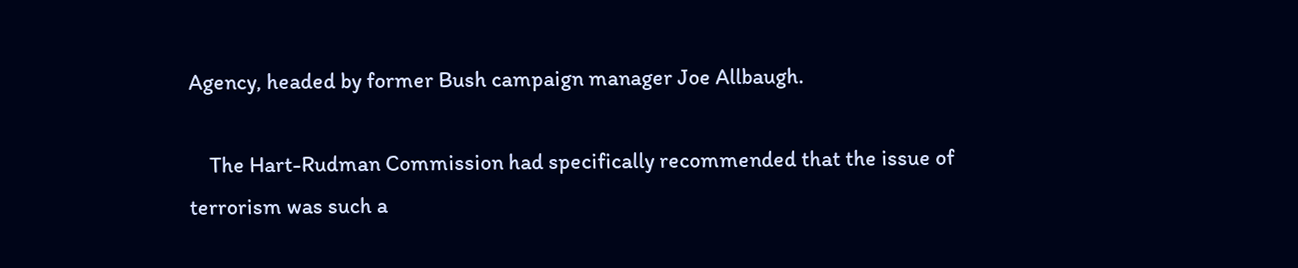Agency, headed by former Bush campaign manager Joe Allbaugh.

    The Hart-Rudman Commission had specifically recommended that the issue of terrorism was such a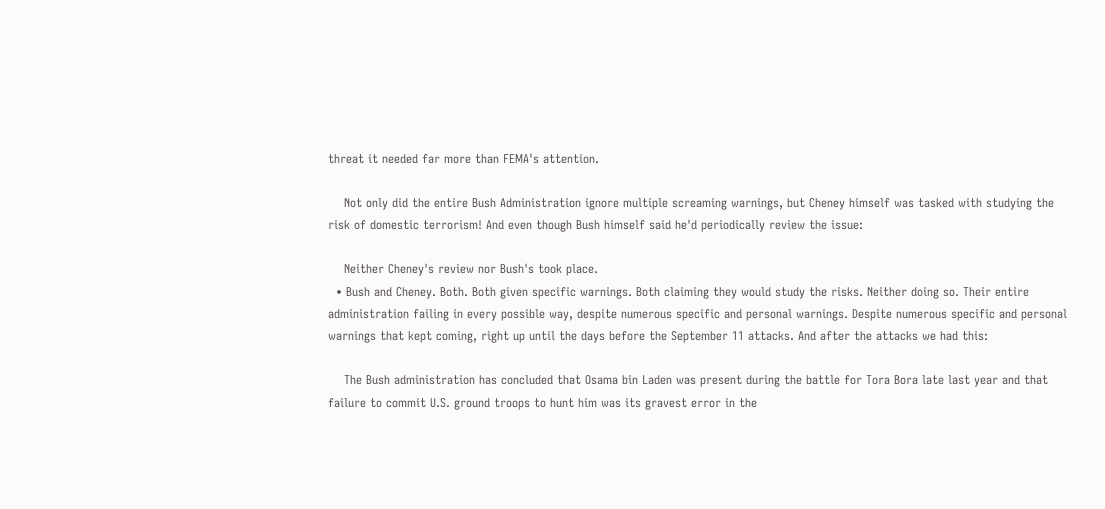threat it needed far more than FEMA's attention.

    Not only did the entire Bush Administration ignore multiple screaming warnings, but Cheney himself was tasked with studying the risk of domestic terrorism! And even though Bush himself said he'd periodically review the issue:

    Neither Cheney's review nor Bush's took place.
  • Bush and Cheney. Both. Both given specific warnings. Both claiming they would study the risks. Neither doing so. Their entire administration failing in every possible way, despite numerous specific and personal warnings. Despite numerous specific and personal warnings that kept coming, right up until the days before the September 11 attacks. And after the attacks we had this:

    The Bush administration has concluded that Osama bin Laden was present during the battle for Tora Bora late last year and that failure to commit U.S. ground troops to hunt him was its gravest error in the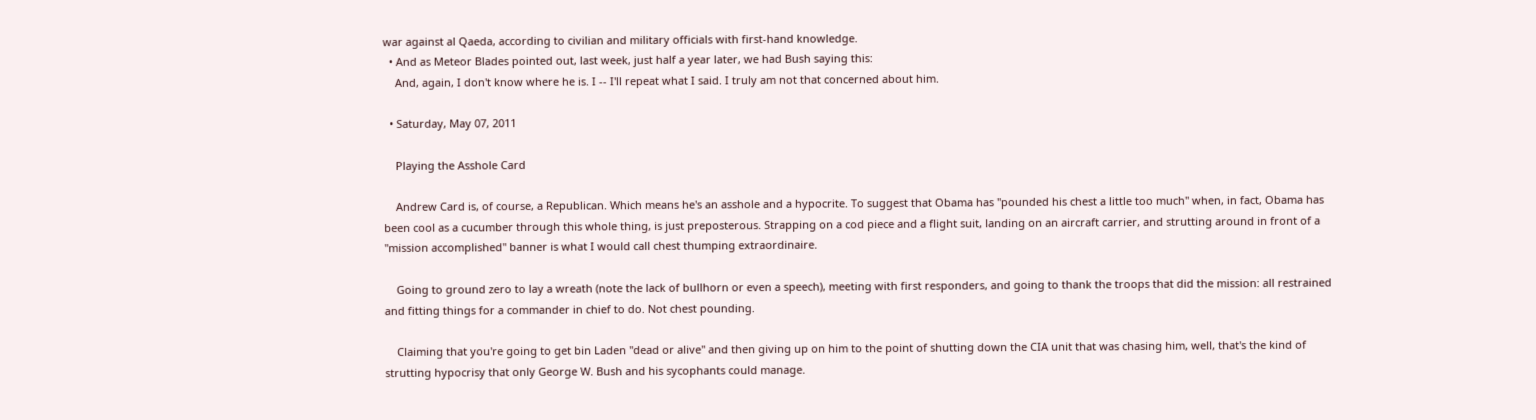war against al Qaeda, according to civilian and military officials with first-hand knowledge.
  • And as Meteor Blades pointed out, last week, just half a year later, we had Bush saying this:
    And, again, I don't know where he is. I -- I'll repeat what I said. I truly am not that concerned about him.

  • Saturday, May 07, 2011

    Playing the Asshole Card

    Andrew Card is, of course, a Republican. Which means he's an asshole and a hypocrite. To suggest that Obama has "pounded his chest a little too much" when, in fact, Obama has been cool as a cucumber through this whole thing, is just preposterous. Strapping on a cod piece and a flight suit, landing on an aircraft carrier, and strutting around in front of a "mission accomplished" banner is what I would call chest thumping extraordinaire.

    Going to ground zero to lay a wreath (note the lack of bullhorn or even a speech), meeting with first responders, and going to thank the troops that did the mission: all restrained and fitting things for a commander in chief to do. Not chest pounding.

    Claiming that you're going to get bin Laden "dead or alive" and then giving up on him to the point of shutting down the CIA unit that was chasing him, well, that's the kind of strutting hypocrisy that only George W. Bush and his sycophants could manage.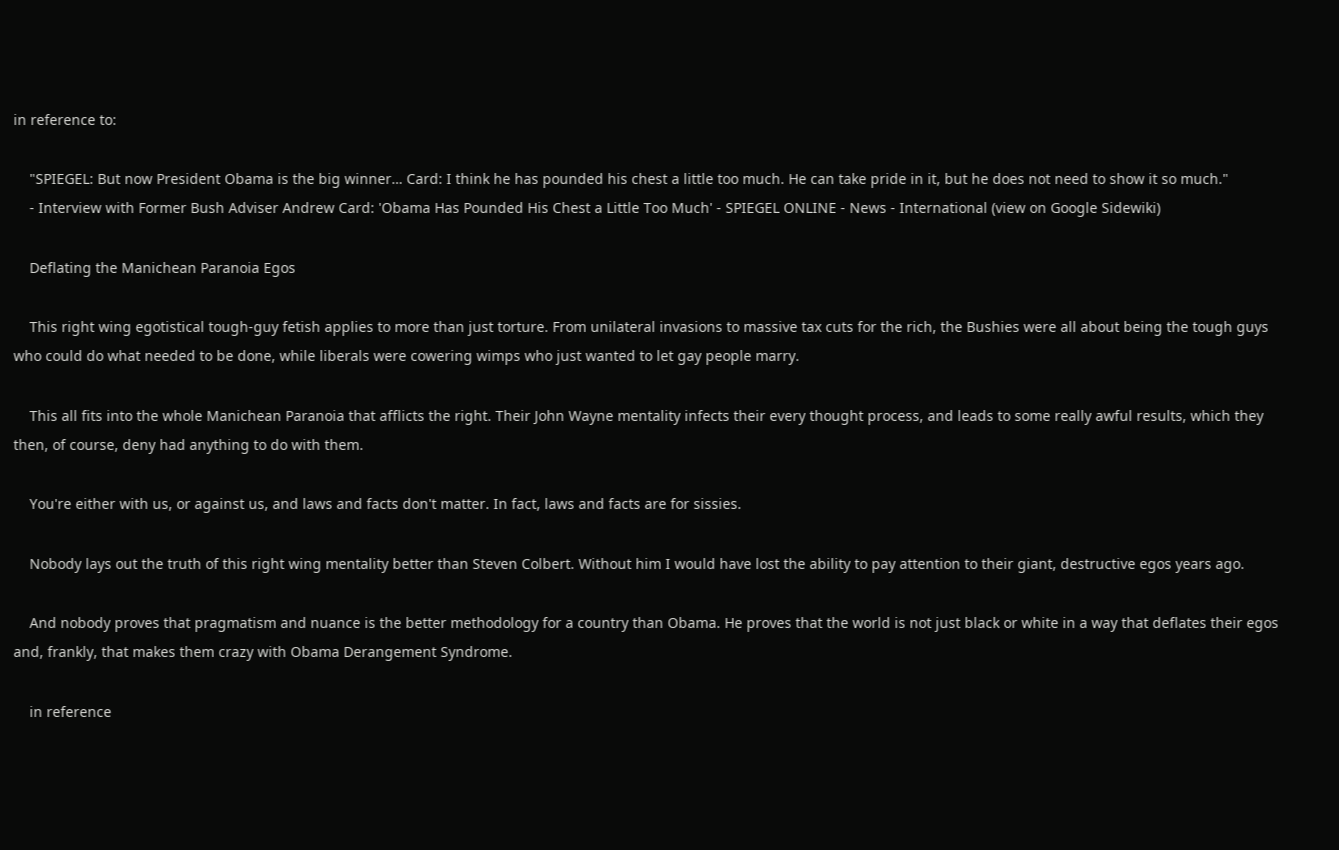in reference to:

    "SPIEGEL: But now President Obama is the big winner… Card: I think he has pounded his chest a little too much. He can take pride in it, but he does not need to show it so much."
    - Interview with Former Bush Adviser Andrew Card: 'Obama Has Pounded His Chest a Little Too Much' - SPIEGEL ONLINE - News - International (view on Google Sidewiki)

    Deflating the Manichean Paranoia Egos

    This right wing egotistical tough-guy fetish applies to more than just torture. From unilateral invasions to massive tax cuts for the rich, the Bushies were all about being the tough guys who could do what needed to be done, while liberals were cowering wimps who just wanted to let gay people marry.

    This all fits into the whole Manichean Paranoia that afflicts the right. Their John Wayne mentality infects their every thought process, and leads to some really awful results, which they then, of course, deny had anything to do with them.

    You're either with us, or against us, and laws and facts don't matter. In fact, laws and facts are for sissies.

    Nobody lays out the truth of this right wing mentality better than Steven Colbert. Without him I would have lost the ability to pay attention to their giant, destructive egos years ago.

    And nobody proves that pragmatism and nuance is the better methodology for a country than Obama. He proves that the world is not just black or white in a way that deflates their egos and, frankly, that makes them crazy with Obama Derangement Syndrome.

    in reference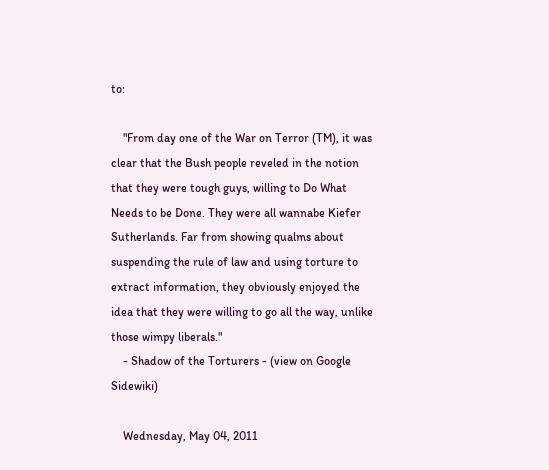to:

    "From day one of the War on Terror (TM), it was clear that the Bush people reveled in the notion that they were tough guys, willing to Do What Needs to be Done. They were all wannabe Kiefer Sutherlands. Far from showing qualms about suspending the rule of law and using torture to extract information, they obviously enjoyed the idea that they were willing to go all the way, unlike those wimpy liberals."
    - Shadow of the Torturers - (view on Google Sidewiki)

    Wednesday, May 04, 2011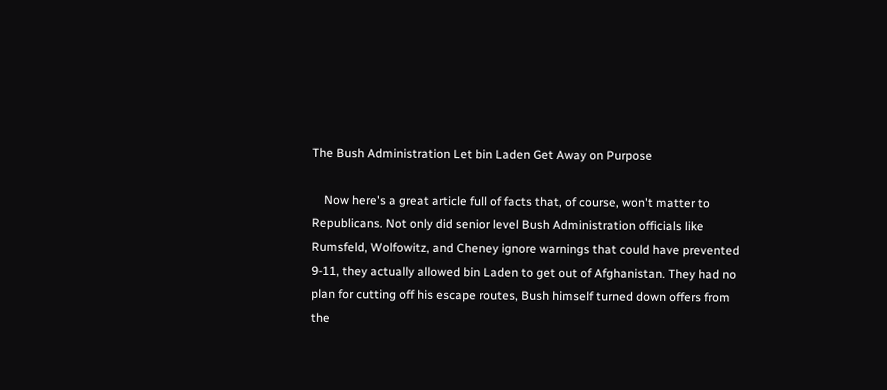The Bush Administration Let bin Laden Get Away on Purpose

    Now here's a great article full of facts that, of course, won't matter to Republicans. Not only did senior level Bush Administration officials like Rumsfeld, Wolfowitz, and Cheney ignore warnings that could have prevented 9-11, they actually allowed bin Laden to get out of Afghanistan. They had no plan for cutting off his escape routes, Bush himself turned down offers from the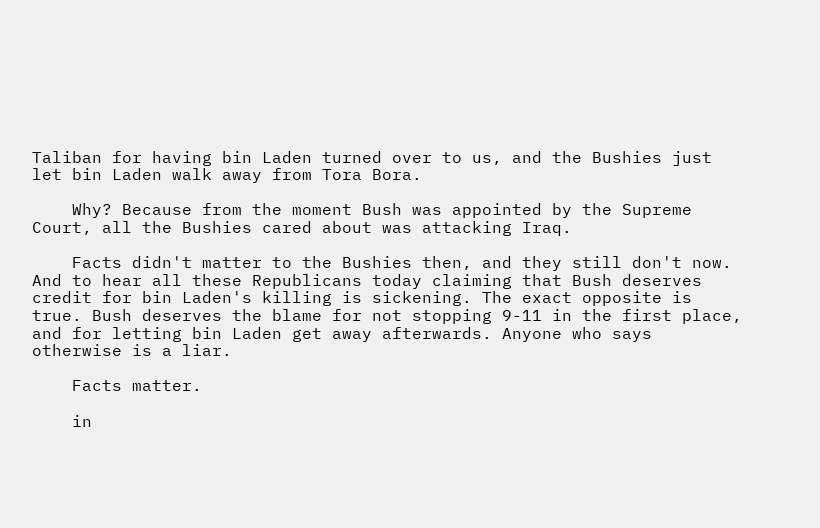Taliban for having bin Laden turned over to us, and the Bushies just let bin Laden walk away from Tora Bora.

    Why? Because from the moment Bush was appointed by the Supreme Court, all the Bushies cared about was attacking Iraq.

    Facts didn't matter to the Bushies then, and they still don't now. And to hear all these Republicans today claiming that Bush deserves credit for bin Laden's killing is sickening. The exact opposite is true. Bush deserves the blame for not stopping 9-11 in the first place, and for letting bin Laden get away afterwards. Anyone who says otherwise is a liar.

    Facts matter.

    in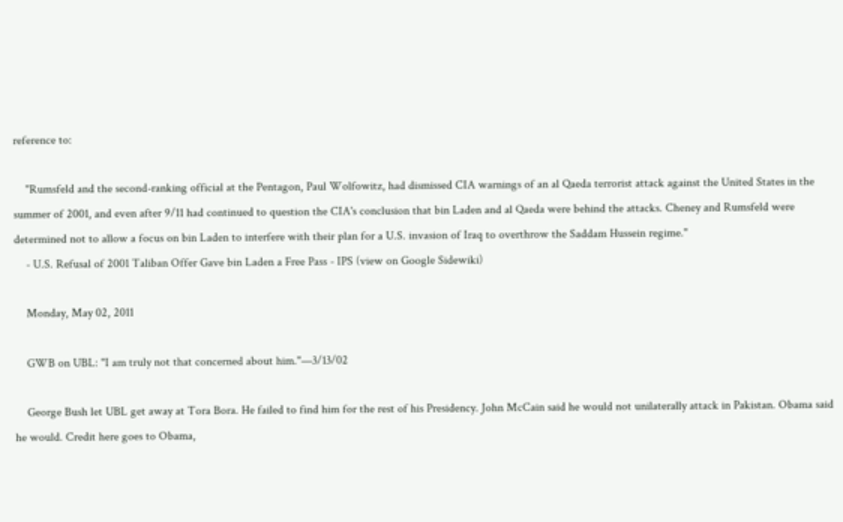reference to:

    "Rumsfeld and the second-ranking official at the Pentagon, Paul Wolfowitz, had dismissed CIA warnings of an al Qaeda terrorist attack against the United States in the summer of 2001, and even after 9/11 had continued to question the CIA's conclusion that bin Laden and al Qaeda were behind the attacks. Cheney and Rumsfeld were determined not to allow a focus on bin Laden to interfere with their plan for a U.S. invasion of Iraq to overthrow the Saddam Hussein regime."
    - U.S. Refusal of 2001 Taliban Offer Gave bin Laden a Free Pass - IPS (view on Google Sidewiki)

    Monday, May 02, 2011

    GWB on UBL: "I am truly not that concerned about him."—3/13/02

    George Bush let UBL get away at Tora Bora. He failed to find him for the rest of his Presidency. John McCain said he would not unilaterally attack in Pakistan. Obama said he would. Credit here goes to Obama,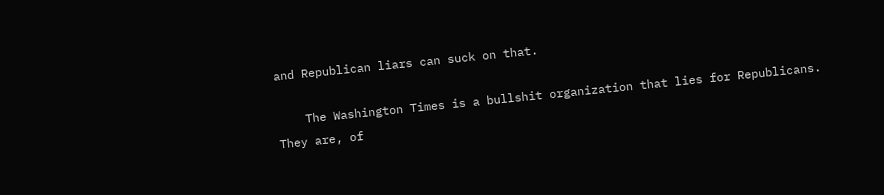and Republican liars can suck on that.

    The Washington Times is a bullshit organization that lies for Republicans. They are, of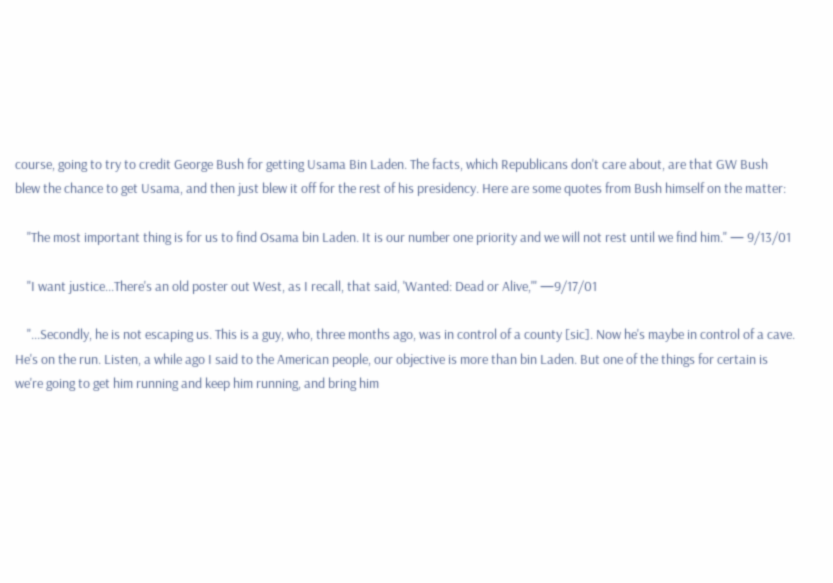course, going to try to credit George Bush for getting Usama Bin Laden. The facts, which Republicans don't care about, are that GW Bush blew the chance to get Usama, and then just blew it off for the rest of his presidency. Here are some quotes from Bush himself on the matter:

    "The most important thing is for us to find Osama bin Laden. It is our number one priority and we will not rest until we find him." — 9/13/01

    "I want justice...There's an old poster out West, as I recall, that said, 'Wanted: Dead or Alive,'" —9/17/01

    "...Secondly, he is not escaping us. This is a guy, who, three months ago, was in control of a county [sic]. Now he's maybe in control of a cave. He's on the run. Listen, a while ago I said to the American people, our objective is more than bin Laden. But one of the things for certain is we're going to get him running and keep him running, and bring him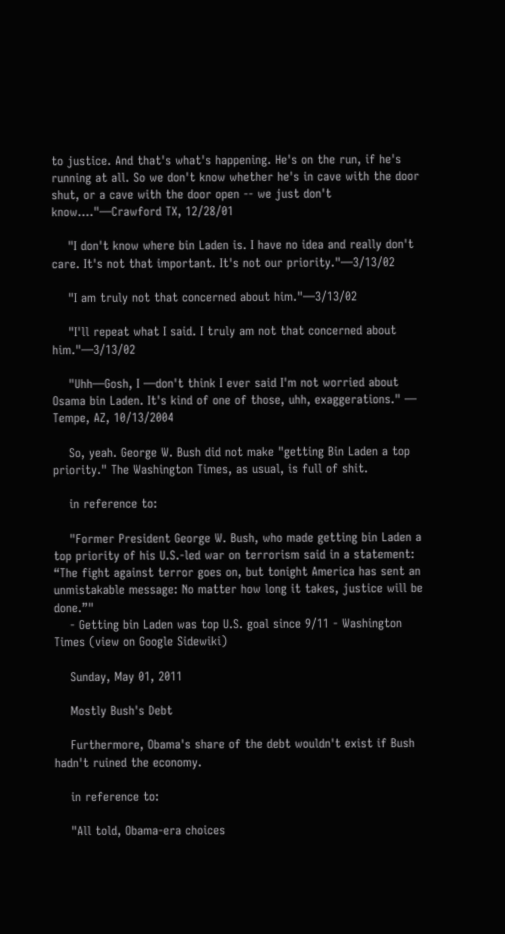to justice. And that's what's happening. He's on the run, if he's running at all. So we don't know whether he's in cave with the door shut, or a cave with the door open -- we just don't know...."—Crawford TX, 12/28/01

    "I don't know where bin Laden is. I have no idea and really don't care. It's not that important. It's not our priority."—3/13/02

    "I am truly not that concerned about him."—3/13/02

    "I'll repeat what I said. I truly am not that concerned about him."—3/13/02

    "Uhh—Gosh, I —don't think I ever said I'm not worried about Osama bin Laden. It's kind of one of those, uhh, exaggerations." — Tempe, AZ, 10/13/2004

    So, yeah. George W. Bush did not make "getting Bin Laden a top priority." The Washington Times, as usual, is full of shit.

    in reference to:

    "Former President George W. Bush, who made getting bin Laden a top priority of his U.S.-led war on terrorism said in a statement: “The fight against terror goes on, but tonight America has sent an unmistakable message: No matter how long it takes, justice will be done.”"
    - Getting bin Laden was top U.S. goal since 9/11 - Washington Times (view on Google Sidewiki)

    Sunday, May 01, 2011

    Mostly Bush's Debt

    Furthermore, Obama's share of the debt wouldn't exist if Bush hadn't ruined the economy.

    in reference to:

    "All told, Obama-era choices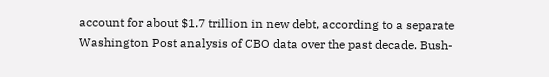account for about $1.7 trillion in new debt, according to a separate Washington Post analysis of CBO data over the past decade. Bush-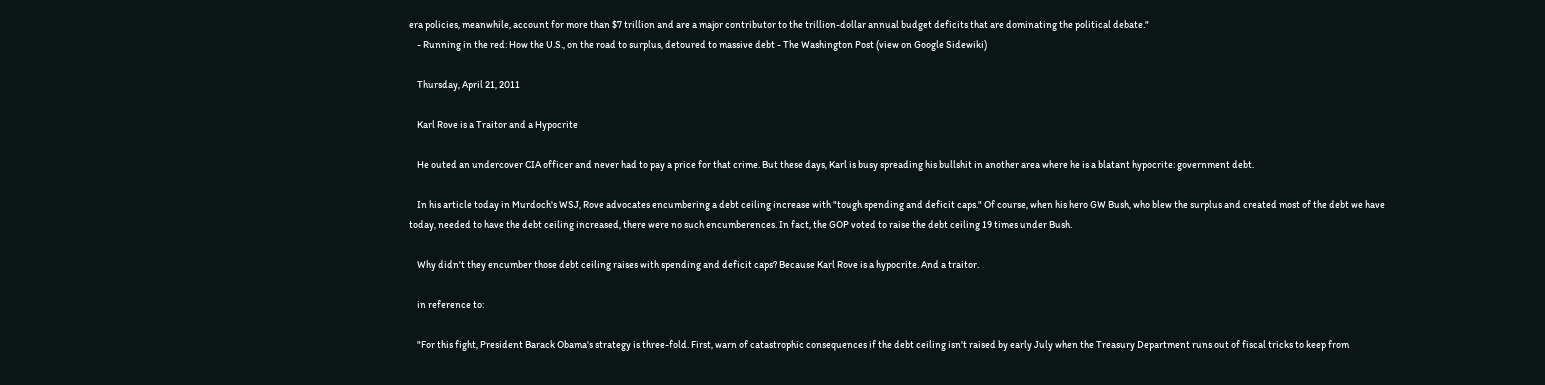era policies, meanwhile, account for more than $7 trillion and are a major contributor to the trillion-dollar annual budget deficits that are dominating the political debate."
    - Running in the red: How the U.S., on the road to surplus, detoured to massive debt - The Washington Post (view on Google Sidewiki)

    Thursday, April 21, 2011

    Karl Rove is a Traitor and a Hypocrite

    He outed an undercover CIA officer and never had to pay a price for that crime. But these days, Karl is busy spreading his bullshit in another area where he is a blatant hypocrite: government debt.

    In his article today in Murdoch's WSJ, Rove advocates encumbering a debt ceiling increase with "tough spending and deficit caps." Of course, when his hero GW Bush, who blew the surplus and created most of the debt we have today, needed to have the debt ceiling increased, there were no such encumberences. In fact, the GOP voted to raise the debt ceiling 19 times under Bush.

    Why didn't they encumber those debt ceiling raises with spending and deficit caps? Because Karl Rove is a hypocrite. And a traitor.

    in reference to:

    "For this fight, President Barack Obama's strategy is three-fold. First, warn of catastrophic consequences if the debt ceiling isn't raised by early July when the Treasury Department runs out of fiscal tricks to keep from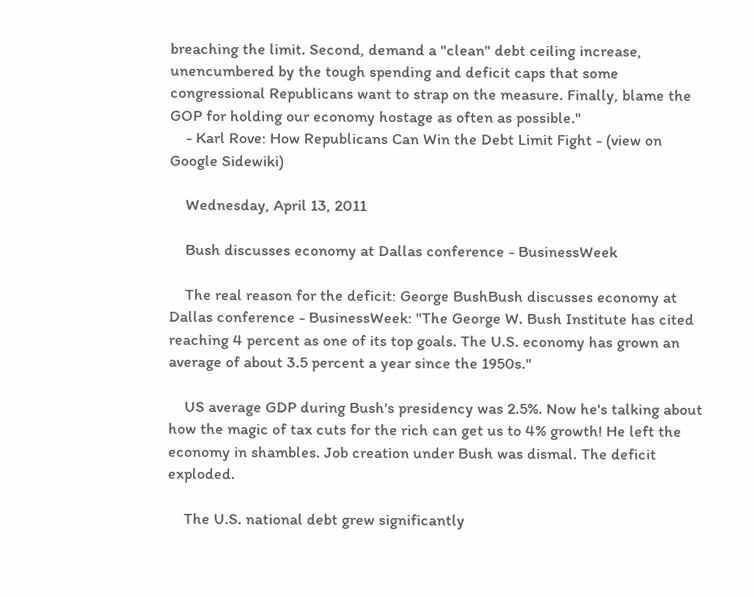breaching the limit. Second, demand a "clean" debt ceiling increase, unencumbered by the tough spending and deficit caps that some congressional Republicans want to strap on the measure. Finally, blame the GOP for holding our economy hostage as often as possible."
    - Karl Rove: How Republicans Can Win the Debt Limit Fight - (view on Google Sidewiki)

    Wednesday, April 13, 2011

    Bush discusses economy at Dallas conference - BusinessWeek

    The real reason for the deficit: George BushBush discusses economy at Dallas conference - BusinessWeek: "The George W. Bush Institute has cited reaching 4 percent as one of its top goals. The U.S. economy has grown an average of about 3.5 percent a year since the 1950s."

    US average GDP during Bush's presidency was 2.5%. Now he's talking about how the magic of tax cuts for the rich can get us to 4% growth! He left the economy in shambles. Job creation under Bush was dismal. The deficit exploded.

    The U.S. national debt grew significantly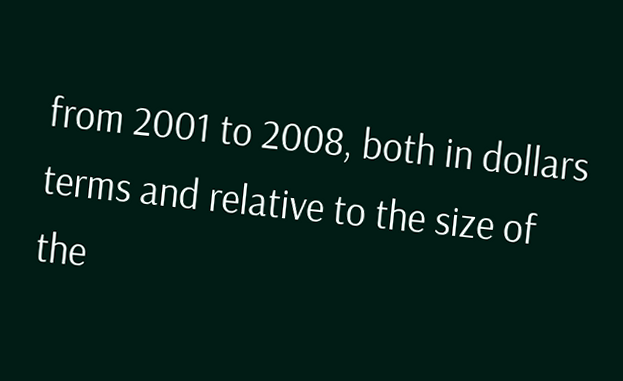from 2001 to 2008, both in dollars terms and relative to the size of the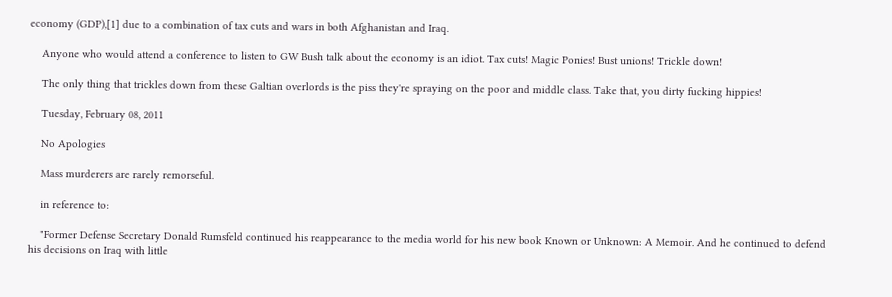economy (GDP),[1] due to a combination of tax cuts and wars in both Afghanistan and Iraq.

    Anyone who would attend a conference to listen to GW Bush talk about the economy is an idiot. Tax cuts! Magic Ponies! Bust unions! Trickle down!

    The only thing that trickles down from these Galtian overlords is the piss they're spraying on the poor and middle class. Take that, you dirty fucking hippies!

    Tuesday, February 08, 2011

    No Apologies

    Mass murderers are rarely remorseful.

    in reference to:

    "Former Defense Secretary Donald Rumsfeld continued his reappearance to the media world for his new book Known or Unknown: A Memoir. And he continued to defend his decisions on Iraq with little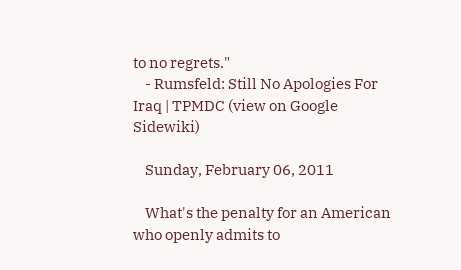to no regrets."
    - Rumsfeld: Still No Apologies For Iraq | TPMDC (view on Google Sidewiki)

    Sunday, February 06, 2011

    What's the penalty for an American who openly admits to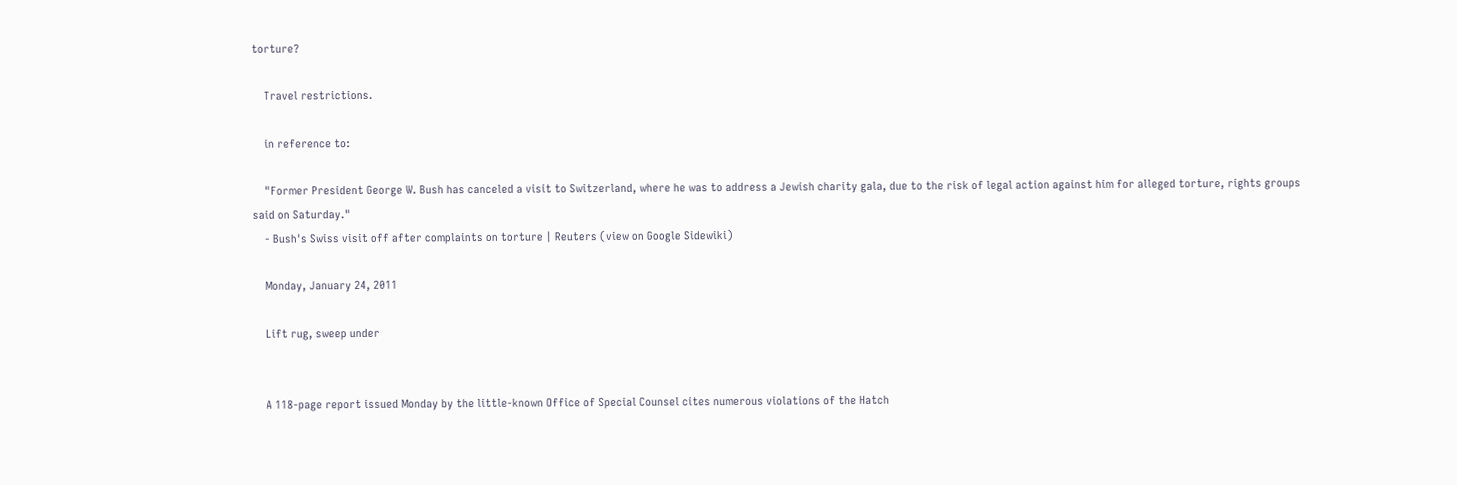torture?

    Travel restrictions.

    in reference to:

    "Former President George W. Bush has canceled a visit to Switzerland, where he was to address a Jewish charity gala, due to the risk of legal action against him for alleged torture, rights groups said on Saturday."
    - Bush's Swiss visit off after complaints on torture | Reuters (view on Google Sidewiki)

    Monday, January 24, 2011

    Lift rug, sweep under


    A 118-page report issued Monday by the little-known Office of Special Counsel cites numerous violations of the Hatch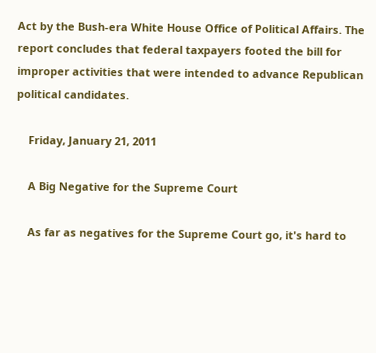Act by the Bush-era White House Office of Political Affairs. The report concludes that federal taxpayers footed the bill for improper activities that were intended to advance Republican political candidates.

    Friday, January 21, 2011

    A Big Negative for the Supreme Court

    As far as negatives for the Supreme Court go, it's hard to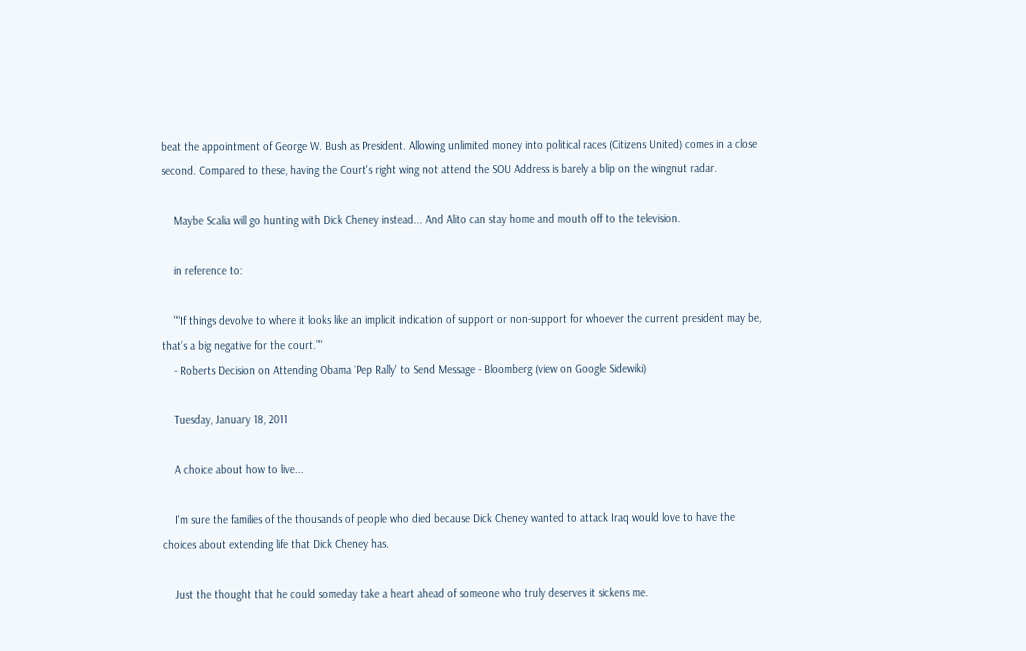beat the appointment of George W. Bush as President. Allowing unlimited money into political races (Citizens United) comes in a close second. Compared to these, having the Court's right wing not attend the SOU Address is barely a blip on the wingnut radar.

    Maybe Scalia will go hunting with Dick Cheney instead... And Alito can stay home and mouth off to the television.

    in reference to:

    "“If things devolve to where it looks like an implicit indication of support or non-support for whoever the current president may be, that’s a big negative for the court.”"
    - Roberts Decision on Attending Obama `Pep Rally' to Send Message - Bloomberg (view on Google Sidewiki)

    Tuesday, January 18, 2011

    A choice about how to live...

    I'm sure the families of the thousands of people who died because Dick Cheney wanted to attack Iraq would love to have the choices about extending life that Dick Cheney has.

    Just the thought that he could someday take a heart ahead of someone who truly deserves it sickens me.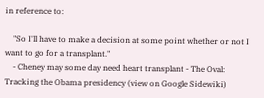in reference to:

    "So I'll have to make a decision at some point whether or not I want to go for a transplant."
    - Cheney may some day need heart transplant - The Oval: Tracking the Obama presidency (view on Google Sidewiki)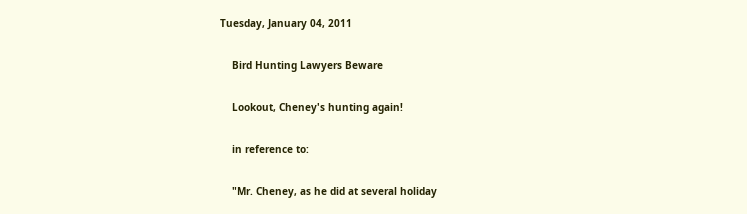Tuesday, January 04, 2011

    Bird Hunting Lawyers Beware

    Lookout, Cheney's hunting again!

    in reference to:

    "Mr. Cheney, as he did at several holiday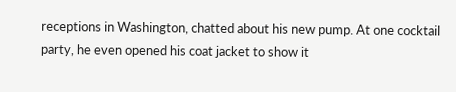receptions in Washington, chatted about his new pump. At one cocktail party, he even opened his coat jacket to show it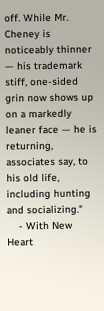off. While Mr. Cheney is noticeably thinner — his trademark stiff, one-sided grin now shows up on a markedly leaner face — he is returning, associates say, to his old life, including hunting and socializing."
    - With New Heart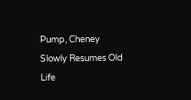Pump, Cheney Slowly Resumes Old Life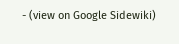- (view on Google Sidewiki)